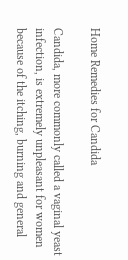Home Remedies for Candida

Candida, more commonly called a vaginal yeast infection, is extremely unpleasant for women because of the itching, burning and general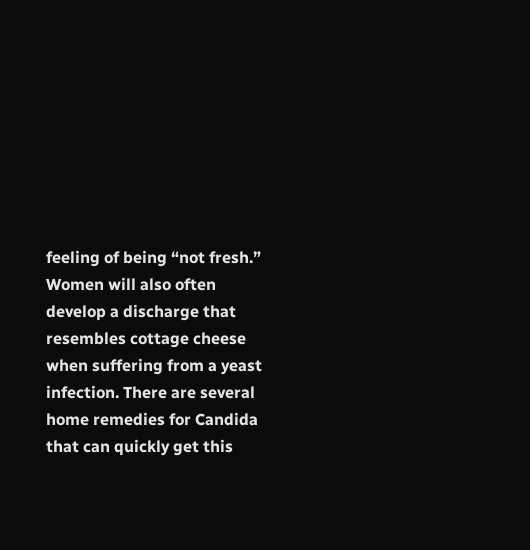feeling of being “not fresh.” Women will also often develop a discharge that resembles cottage cheese when suffering from a yeast infection. There are several home remedies for Candida that can quickly get this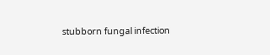stubborn fungal infection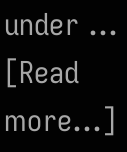under … [Read more...]